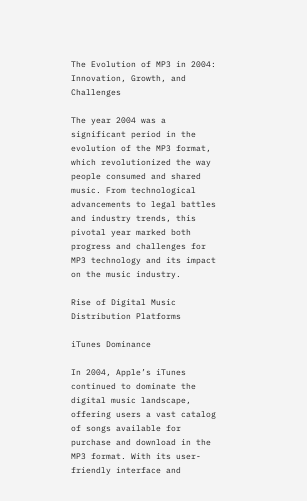The Evolution of MP3 in 2004: Innovation, Growth, and Challenges

The year 2004 was a significant period in the evolution of the MP3 format, which revolutionized the way people consumed and shared music. From technological advancements to legal battles and industry trends, this pivotal year marked both progress and challenges for MP3 technology and its impact on the music industry.

Rise of Digital Music Distribution Platforms

iTunes Dominance

In 2004, Apple’s iTunes continued to dominate the digital music landscape, offering users a vast catalog of songs available for purchase and download in the MP3 format. With its user-friendly interface and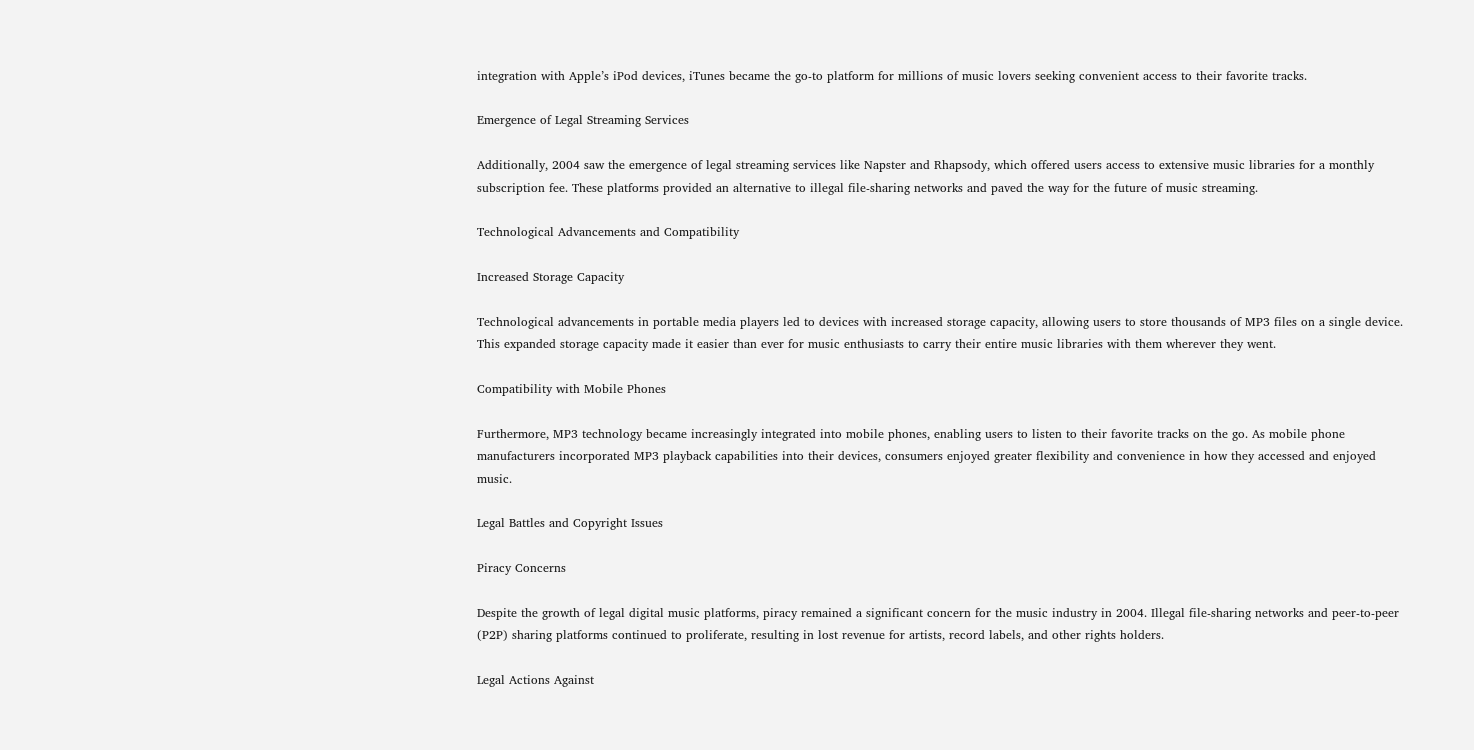integration with Apple’s iPod devices, iTunes became the go-to platform for millions of music lovers seeking convenient access to their favorite tracks.

Emergence of Legal Streaming Services

Additionally, 2004 saw the emergence of legal streaming services like Napster and Rhapsody, which offered users access to extensive music libraries for a monthly subscription fee. These platforms provided an alternative to illegal file-sharing networks and paved the way for the future of music streaming.

Technological Advancements and Compatibility

Increased Storage Capacity

Technological advancements in portable media players led to devices with increased storage capacity, allowing users to store thousands of MP3 files on a single device. This expanded storage capacity made it easier than ever for music enthusiasts to carry their entire music libraries with them wherever they went.

Compatibility with Mobile Phones

Furthermore, MP3 technology became increasingly integrated into mobile phones, enabling users to listen to their favorite tracks on the go. As mobile phone manufacturers incorporated MP3 playback capabilities into their devices, consumers enjoyed greater flexibility and convenience in how they accessed and enjoyed music.

Legal Battles and Copyright Issues

Piracy Concerns

Despite the growth of legal digital music platforms, piracy remained a significant concern for the music industry in 2004. Illegal file-sharing networks and peer-to-peer (P2P) sharing platforms continued to proliferate, resulting in lost revenue for artists, record labels, and other rights holders.

Legal Actions Against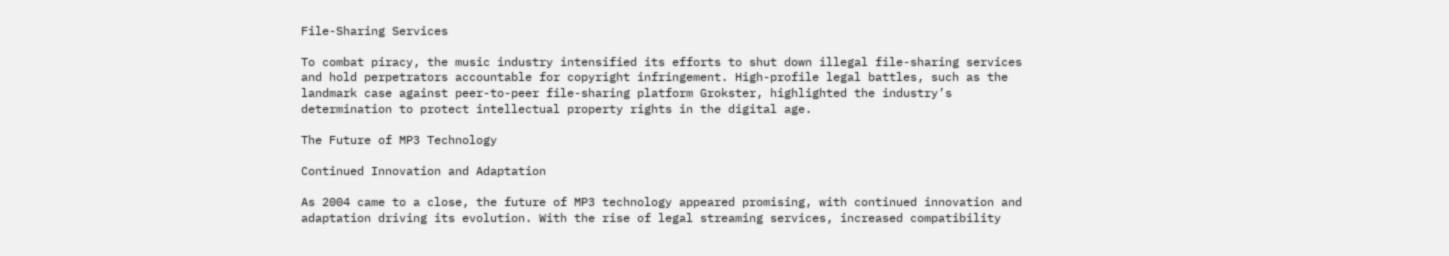File-Sharing Services

To combat piracy, the music industry intensified its efforts to shut down illegal file-sharing services and hold perpetrators accountable for copyright infringement. High-profile legal battles, such as the landmark case against peer-to-peer file-sharing platform Grokster, highlighted the industry’s determination to protect intellectual property rights in the digital age.

The Future of MP3 Technology

Continued Innovation and Adaptation

As 2004 came to a close, the future of MP3 technology appeared promising, with continued innovation and adaptation driving its evolution. With the rise of legal streaming services, increased compatibility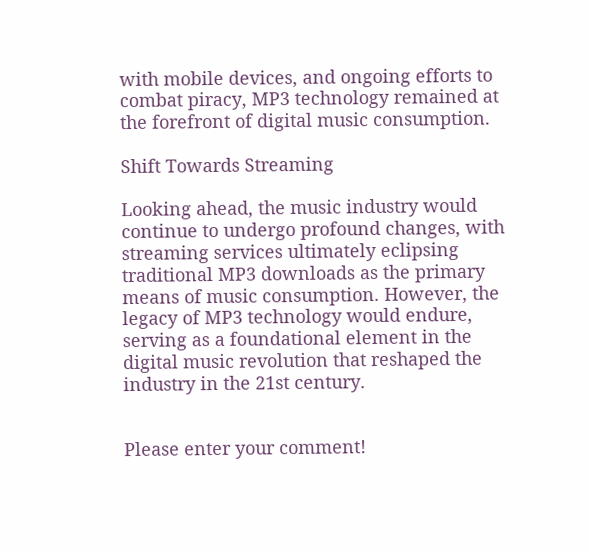with mobile devices, and ongoing efforts to combat piracy, MP3 technology remained at the forefront of digital music consumption.

Shift Towards Streaming

Looking ahead, the music industry would continue to undergo profound changes, with streaming services ultimately eclipsing traditional MP3 downloads as the primary means of music consumption. However, the legacy of MP3 technology would endure, serving as a foundational element in the digital music revolution that reshaped the industry in the 21st century.


Please enter your comment!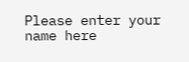Please enter your name here